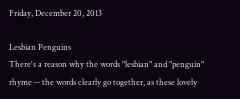Friday, December 20, 2013

Lesbian Penguins
There's a reason why the words "lesbian" and "penguin" rhyme -- the words clearly go together, as these lovely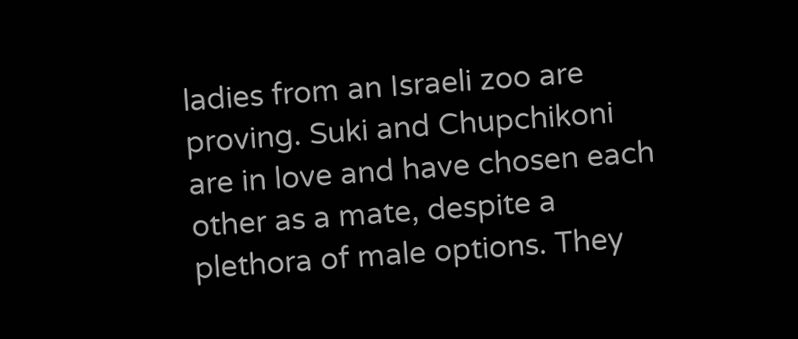ladies from an Israeli zoo are proving. Suki and Chupchikoni are in love and have chosen each other as a mate, despite a plethora of male options. They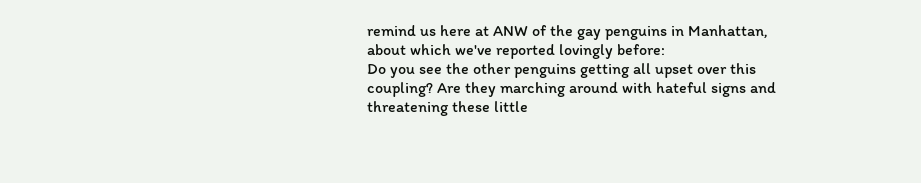remind us here at ANW of the gay penguins in Manhattan, about which we've reported lovingly before:
Do you see the other penguins getting all upset over this coupling? Are they marching around with hateful signs and threatening these little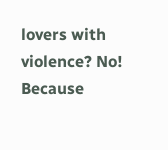lovers with violence? No! Because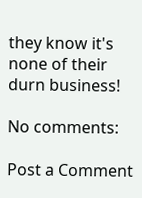they know it's none of their durn business!

No comments:

Post a Comment